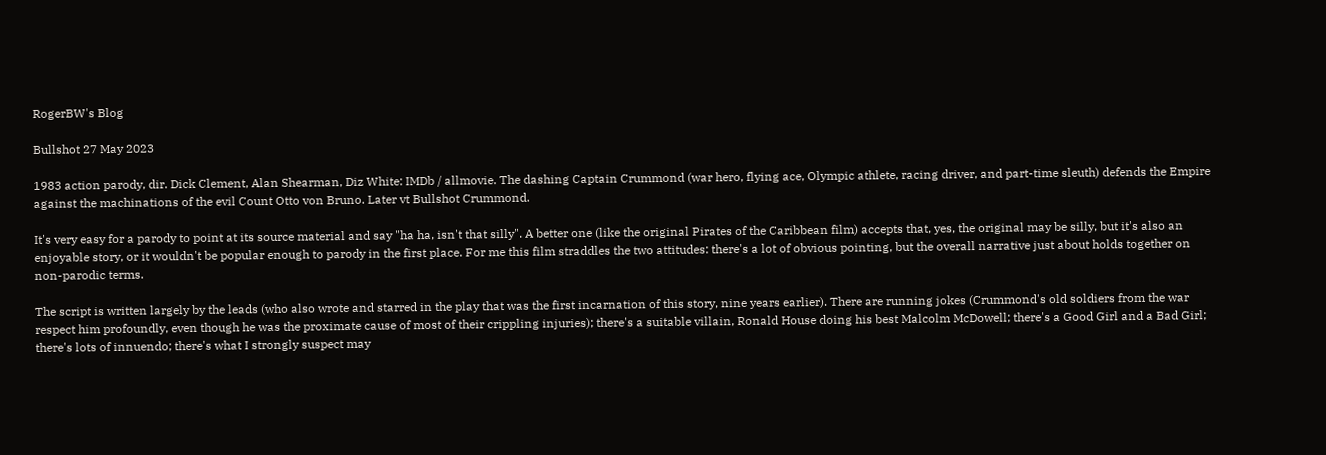RogerBW's Blog

Bullshot 27 May 2023

1983 action parody, dir. Dick Clement, Alan Shearman, Diz White: IMDb / allmovie. The dashing Captain Crummond (war hero, flying ace, Olympic athlete, racing driver, and part-time sleuth) defends the Empire against the machinations of the evil Count Otto von Bruno. Later vt Bullshot Crummond.

It's very easy for a parody to point at its source material and say "ha ha, isn't that silly". A better one (like the original Pirates of the Caribbean film) accepts that, yes, the original may be silly, but it's also an enjoyable story, or it wouldn't be popular enough to parody in the first place. For me this film straddles the two attitudes: there's a lot of obvious pointing, but the overall narrative just about holds together on non-parodic terms.

The script is written largely by the leads (who also wrote and starred in the play that was the first incarnation of this story, nine years earlier). There are running jokes (Crummond's old soldiers from the war respect him profoundly, even though he was the proximate cause of most of their crippling injuries); there's a suitable villain, Ronald House doing his best Malcolm McDowell; there's a Good Girl and a Bad Girl; there's lots of innuendo; there's what I strongly suspect may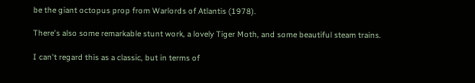be the giant octopus prop from Warlords of Atlantis (1978).

There's also some remarkable stunt work, a lovely Tiger Moth, and some beautiful steam trains.

I can't regard this as a classic, but in terms of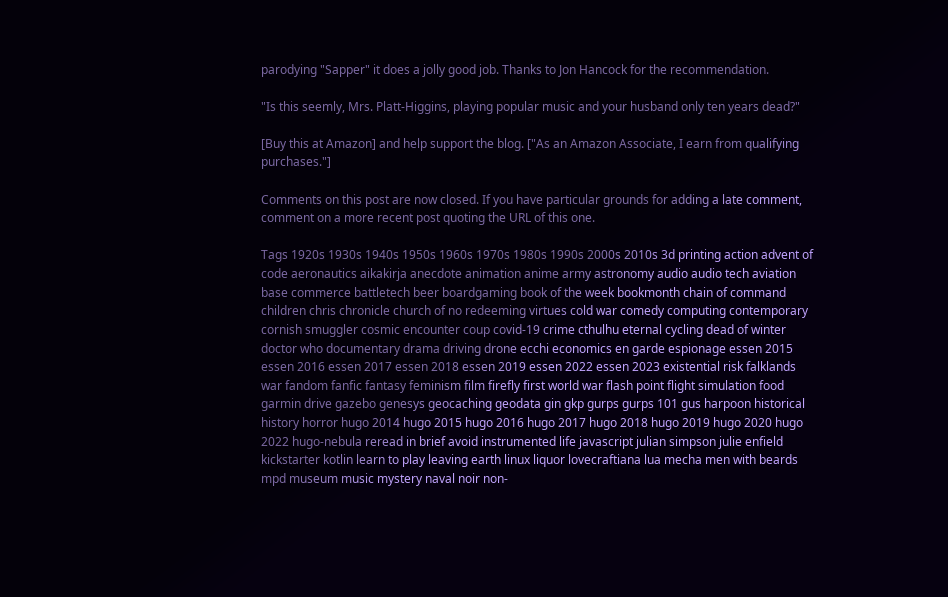parodying "Sapper" it does a jolly good job. Thanks to Jon Hancock for the recommendation.

"Is this seemly, Mrs. Platt-Higgins, playing popular music and your husband only ten years dead?"

[Buy this at Amazon] and help support the blog. ["As an Amazon Associate, I earn from qualifying purchases."]

Comments on this post are now closed. If you have particular grounds for adding a late comment, comment on a more recent post quoting the URL of this one.

Tags 1920s 1930s 1940s 1950s 1960s 1970s 1980s 1990s 2000s 2010s 3d printing action advent of code aeronautics aikakirja anecdote animation anime army astronomy audio audio tech aviation base commerce battletech beer boardgaming book of the week bookmonth chain of command children chris chronicle church of no redeeming virtues cold war comedy computing contemporary cornish smuggler cosmic encounter coup covid-19 crime cthulhu eternal cycling dead of winter doctor who documentary drama driving drone ecchi economics en garde espionage essen 2015 essen 2016 essen 2017 essen 2018 essen 2019 essen 2022 essen 2023 existential risk falklands war fandom fanfic fantasy feminism film firefly first world war flash point flight simulation food garmin drive gazebo genesys geocaching geodata gin gkp gurps gurps 101 gus harpoon historical history horror hugo 2014 hugo 2015 hugo 2016 hugo 2017 hugo 2018 hugo 2019 hugo 2020 hugo 2022 hugo-nebula reread in brief avoid instrumented life javascript julian simpson julie enfield kickstarter kotlin learn to play leaving earth linux liquor lovecraftiana lua mecha men with beards mpd museum music mystery naval noir non-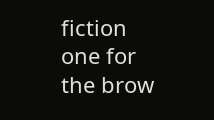fiction one for the brow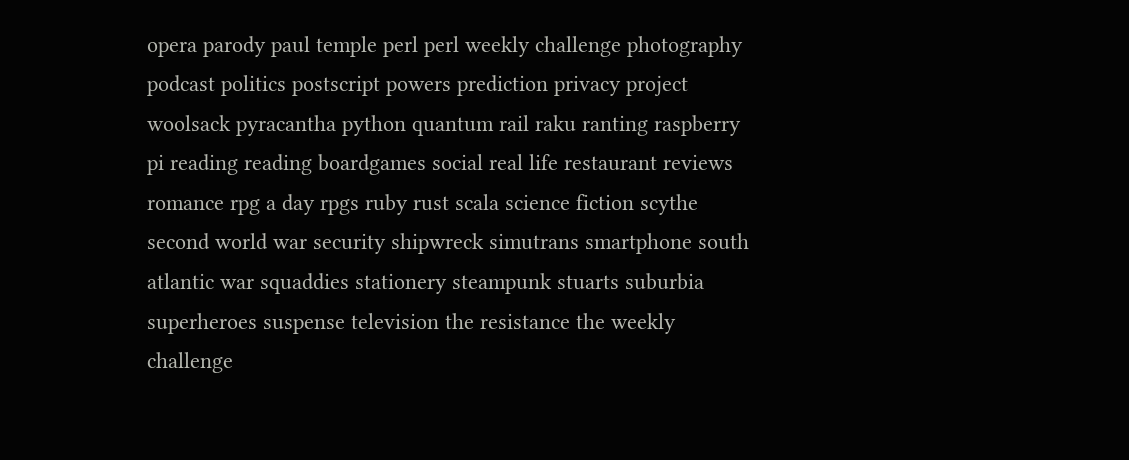opera parody paul temple perl perl weekly challenge photography podcast politics postscript powers prediction privacy project woolsack pyracantha python quantum rail raku ranting raspberry pi reading reading boardgames social real life restaurant reviews romance rpg a day rpgs ruby rust scala science fiction scythe second world war security shipwreck simutrans smartphone south atlantic war squaddies stationery steampunk stuarts suburbia superheroes suspense television the resistance the weekly challenge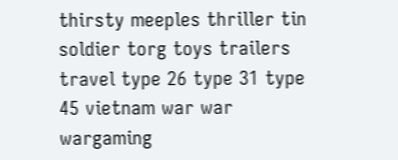thirsty meeples thriller tin soldier torg toys trailers travel type 26 type 31 type 45 vietnam war war wargaming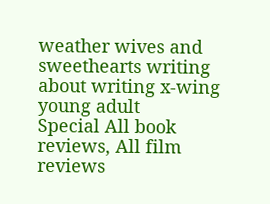weather wives and sweethearts writing about writing x-wing young adult
Special All book reviews, All film reviews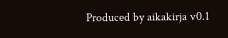Produced by aikakirja v0.1